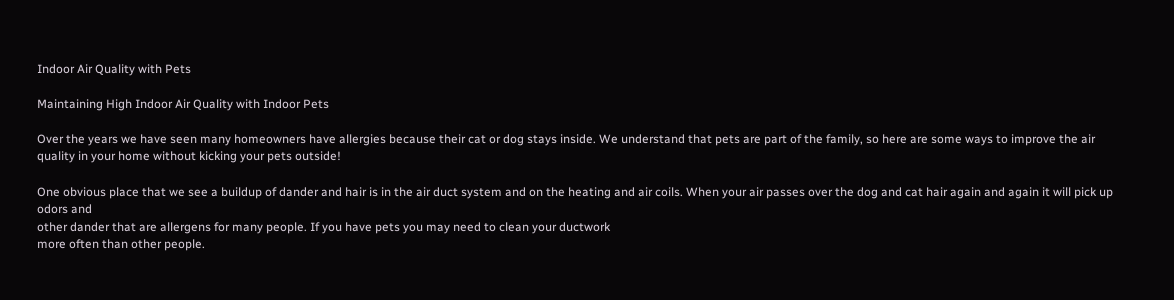Indoor Air Quality with Pets

Maintaining High Indoor Air Quality with Indoor Pets

Over the years we have seen many homeowners have allergies because their cat or dog stays inside. We understand that pets are part of the family, so here are some ways to improve the air quality in your home without kicking your pets outside!

One obvious place that we see a buildup of dander and hair is in the air duct system and on the heating and air coils. When your air passes over the dog and cat hair again and again it will pick up odors and
other dander that are allergens for many people. If you have pets you may need to clean your ductwork
more often than other people.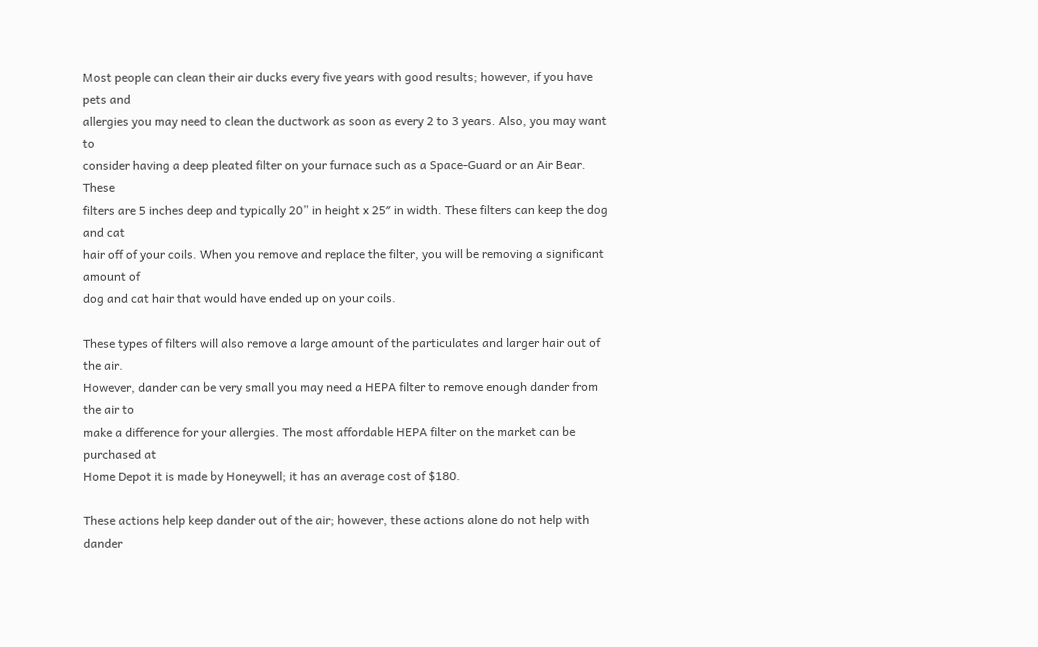Most people can clean their air ducks every five years with good results; however, if you have pets and
allergies you may need to clean the ductwork as soon as every 2 to 3 years. Also, you may want to
consider having a deep pleated filter on your furnace such as a Space-Guard or an Air Bear. These
filters are 5 inches deep and typically 20” in height x 25″ in width. These filters can keep the dog and cat
hair off of your coils. When you remove and replace the filter, you will be removing a significant amount of
dog and cat hair that would have ended up on your coils.

These types of filters will also remove a large amount of the particulates and larger hair out of the air.
However, dander can be very small you may need a HEPA filter to remove enough dander from the air to
make a difference for your allergies. The most affordable HEPA filter on the market can be purchased at
Home Depot it is made by Honeywell; it has an average cost of $180.

These actions help keep dander out of the air; however, these actions alone do not help with dander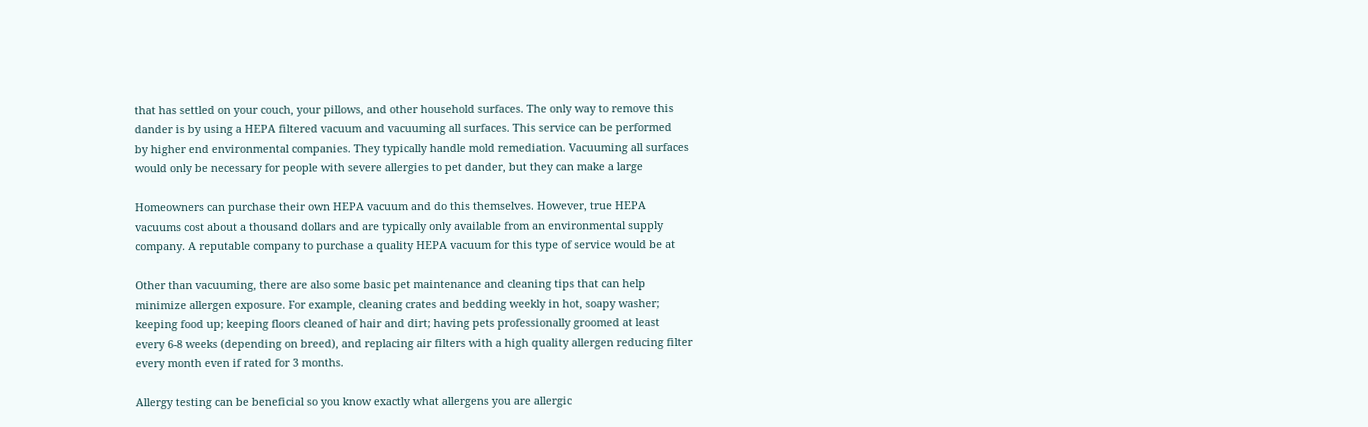that has settled on your couch, your pillows, and other household surfaces. The only way to remove this
dander is by using a HEPA filtered vacuum and vacuuming all surfaces. This service can be performed
by higher end environmental companies. They typically handle mold remediation. Vacuuming all surfaces
would only be necessary for people with severe allergies to pet dander, but they can make a large

Homeowners can purchase their own HEPA vacuum and do this themselves. However, true HEPA
vacuums cost about a thousand dollars and are typically only available from an environmental supply
company. A reputable company to purchase a quality HEPA vacuum for this type of service would be at

Other than vacuuming, there are also some basic pet maintenance and cleaning tips that can help
minimize allergen exposure. For example, cleaning crates and bedding weekly in hot, soapy washer;
keeping food up; keeping floors cleaned of hair and dirt; having pets professionally groomed at least
every 6-8 weeks (depending on breed), and replacing air filters with a high quality allergen reducing filter
every month even if rated for 3 months.

Allergy testing can be beneficial so you know exactly what allergens you are allergic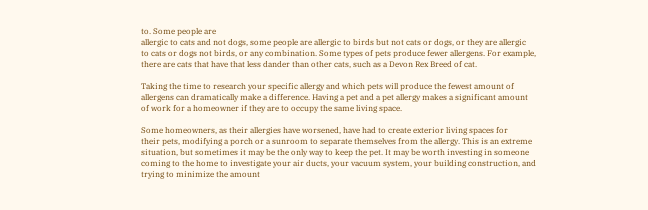to. Some people are
allergic to cats and not dogs, some people are allergic to birds but not cats or dogs, or they are allergic
to cats or dogs not birds, or any combination. Some types of pets produce fewer allergens. For example,
there are cats that have that less dander than other cats, such as a Devon Rex Breed of cat.

Taking the time to research your specific allergy and which pets will produce the fewest amount of
allergens can dramatically make a difference. Having a pet and a pet allergy makes a significant amount
of work for a homeowner if they are to occupy the same living space.

Some homeowners, as their allergies have worsened, have had to create exterior living spaces for
their pets, modifying a porch or a sunroom to separate themselves from the allergy. This is an extreme
situation, but sometimes it may be the only way to keep the pet. It may be worth investing in someone
coming to the home to investigate your air ducts, your vacuum system, your building construction, and
trying to minimize the amount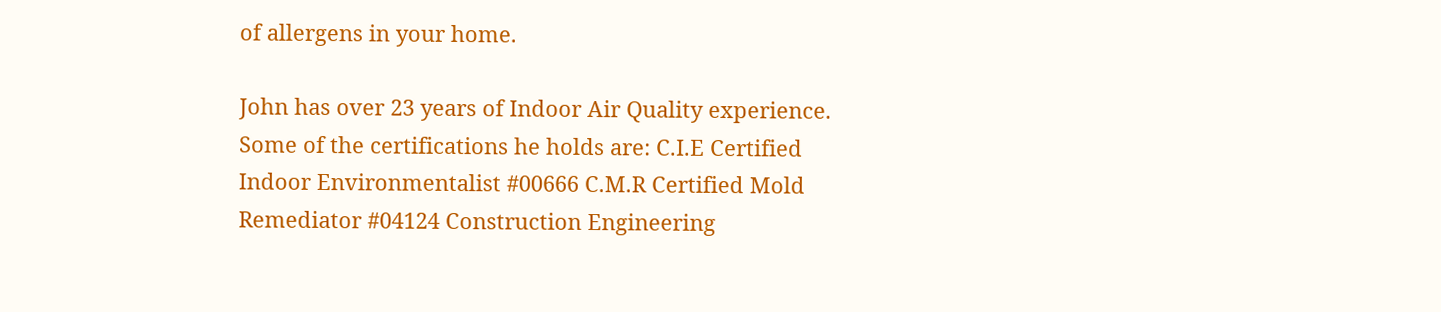of allergens in your home.

John has over 23 years of Indoor Air Quality experience. Some of the certifications he holds are: C.I.E Certified Indoor Environmentalist #00666 C.M.R Certified Mold Remediator #04124 Construction Engineering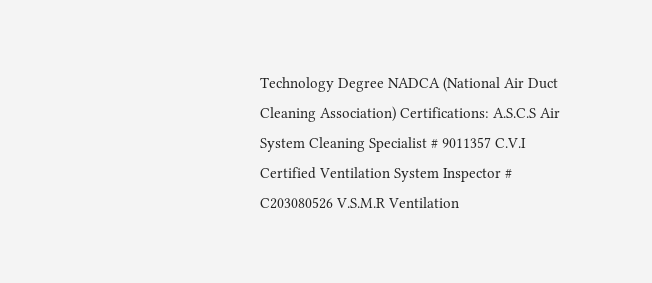Technology Degree NADCA (National Air Duct Cleaning Association) Certifications: A.S.C.S Air System Cleaning Specialist # 9011357 C.V.I Certified Ventilation System Inspector # C203080526 V.S.M.R Ventilation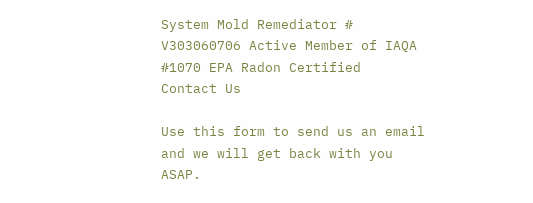System Mold Remediator # V303060706 Active Member of IAQA #1070 EPA Radon Certified
Contact Us

Use this form to send us an email and we will get back with you ASAP.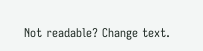Not readable? Change text.